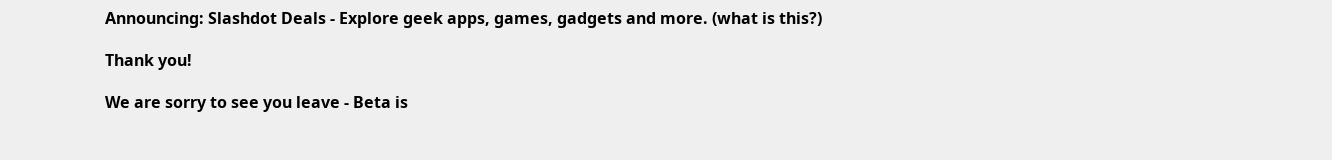Announcing: Slashdot Deals - Explore geek apps, games, gadgets and more. (what is this?)

Thank you!

We are sorry to see you leave - Beta is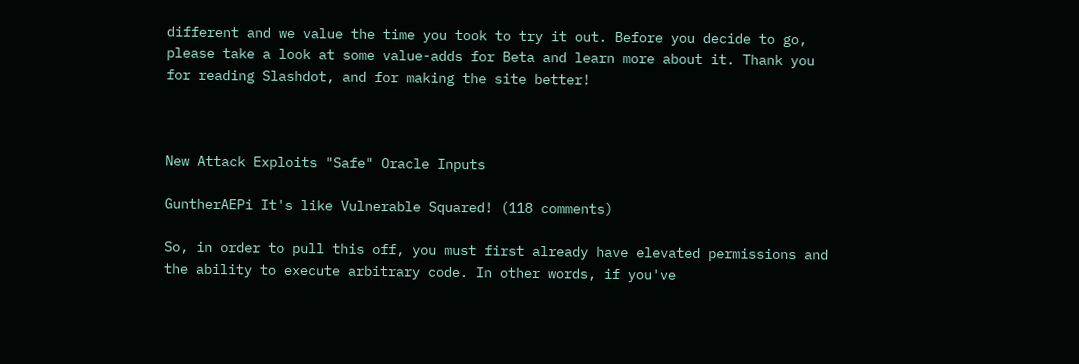different and we value the time you took to try it out. Before you decide to go, please take a look at some value-adds for Beta and learn more about it. Thank you for reading Slashdot, and for making the site better!



New Attack Exploits "Safe" Oracle Inputs

GuntherAEPi It's like Vulnerable Squared! (118 comments)

So, in order to pull this off, you must first already have elevated permissions and the ability to execute arbitrary code. In other words, if you've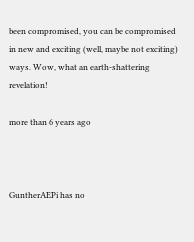been compromised, you can be compromised in new and exciting (well, maybe not exciting) ways. Wow, what an earth-shattering revelation!

more than 6 years ago



GuntherAEPi has no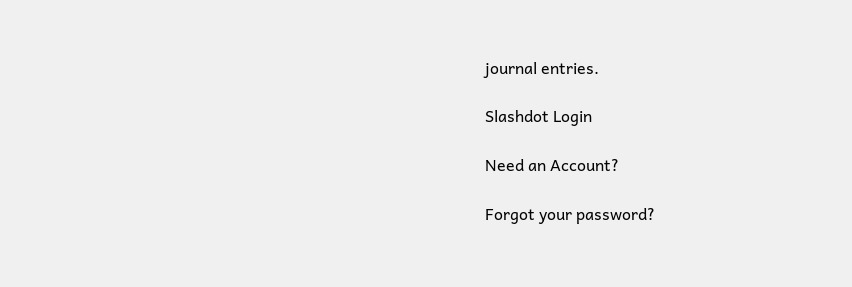journal entries.

Slashdot Login

Need an Account?

Forgot your password?